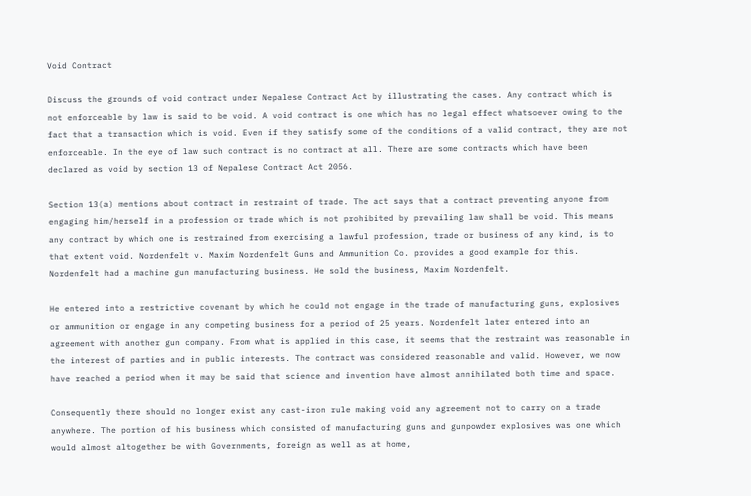Void Contract

Discuss the grounds of void contract under Nepalese Contract Act by illustrating the cases. Any contract which is not enforceable by law is said to be void. A void contract is one which has no legal effect whatsoever owing to the fact that a transaction which is void. Even if they satisfy some of the conditions of a valid contract, they are not enforceable. In the eye of law such contract is no contract at all. There are some contracts which have been declared as void by section 13 of Nepalese Contract Act 2056.

Section 13(a) mentions about contract in restraint of trade. The act says that a contract preventing anyone from engaging him/herself in a profession or trade which is not prohibited by prevailing law shall be void. This means any contract by which one is restrained from exercising a lawful profession, trade or business of any kind, is to that extent void. Nordenfelt v. Maxim Nordenfelt Guns and Ammunition Co. provides a good example for this. Nordenfelt had a machine gun manufacturing business. He sold the business, Maxim Nordenfelt.

He entered into a restrictive covenant by which he could not engage in the trade of manufacturing guns, explosives or ammunition or engage in any competing business for a period of 25 years. Nordenfelt later entered into an agreement with another gun company. From what is applied in this case, it seems that the restraint was reasonable in the interest of parties and in public interests. The contract was considered reasonable and valid. However, we now have reached a period when it may be said that science and invention have almost annihilated both time and space.

Consequently there should no longer exist any cast-iron rule making void any agreement not to carry on a trade anywhere. The portion of his business which consisted of manufacturing guns and gunpowder explosives was one which would almost altogether be with Governments, foreign as well as at home,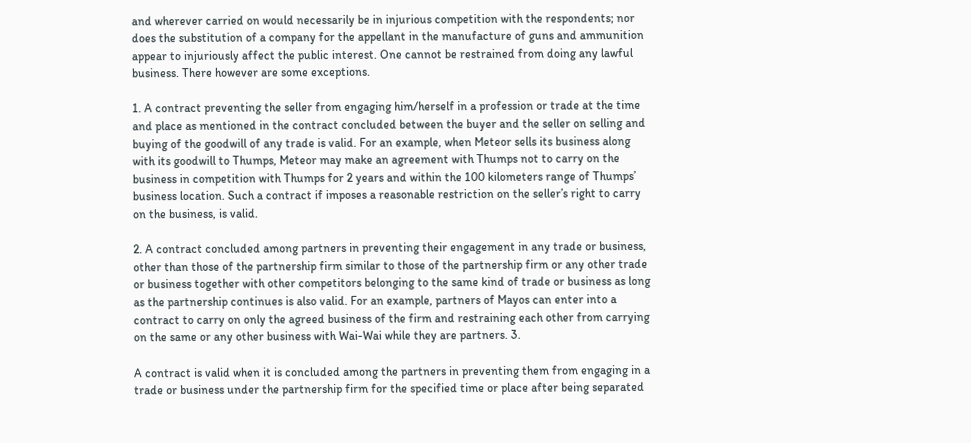and wherever carried on would necessarily be in injurious competition with the respondents; nor does the substitution of a company for the appellant in the manufacture of guns and ammunition appear to injuriously affect the public interest. One cannot be restrained from doing any lawful business. There however are some exceptions.

1. A contract preventing the seller from engaging him/herself in a profession or trade at the time and place as mentioned in the contract concluded between the buyer and the seller on selling and buying of the goodwill of any trade is valid. For an example, when Meteor sells its business along with its goodwill to Thumps, Meteor may make an agreement with Thumps not to carry on the business in competition with Thumps for 2 years and within the 100 kilometers range of Thumps’ business location. Such a contract if imposes a reasonable restriction on the seller’s right to carry on the business, is valid.

2. A contract concluded among partners in preventing their engagement in any trade or business, other than those of the partnership firm similar to those of the partnership firm or any other trade or business together with other competitors belonging to the same kind of trade or business as long as the partnership continues is also valid. For an example, partners of Mayos can enter into a contract to carry on only the agreed business of the firm and restraining each other from carrying on the same or any other business with Wai-Wai while they are partners. 3.

A contract is valid when it is concluded among the partners in preventing them from engaging in a trade or business under the partnership firm for the specified time or place after being separated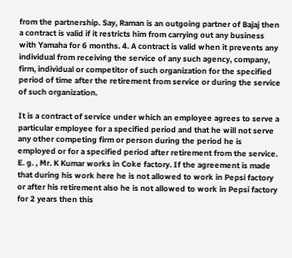from the partnership. Say, Raman is an outgoing partner of Bajaj then a contract is valid if it restricts him from carrying out any business with Yamaha for 6 months. 4. A contract is valid when it prevents any individual from receiving the service of any such agency, company, firm, individual or competitor of such organization for the specified period of time after the retirement from service or during the service of such organization.

It is a contract of service under which an employee agrees to serve a particular employee for a specified period and that he will not serve any other competing firm or person during the period he is employed or for a specified period after retirement from the service. E. g. , Mr. K Kumar works in Coke factory. If the agreement is made that during his work here he is not allowed to work in Pepsi factory or after his retirement also he is not allowed to work in Pepsi factory for 2 years then this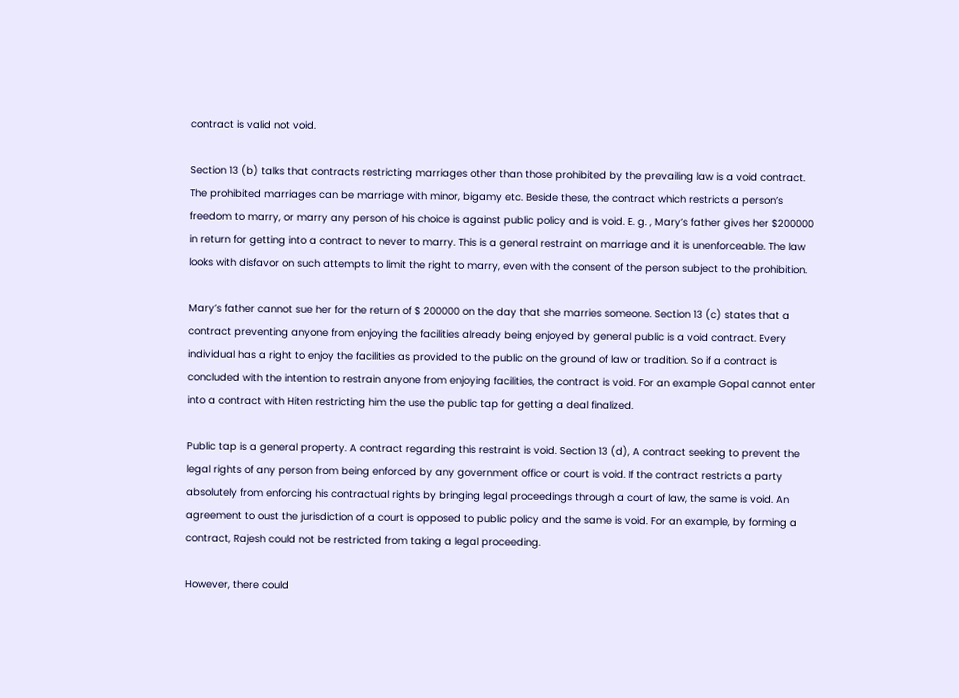contract is valid not void.

Section 13 (b) talks that contracts restricting marriages other than those prohibited by the prevailing law is a void contract. The prohibited marriages can be marriage with minor, bigamy etc. Beside these, the contract which restricts a person’s freedom to marry, or marry any person of his choice is against public policy and is void. E. g. , Mary’s father gives her $200000 in return for getting into a contract to never to marry. This is a general restraint on marriage and it is unenforceable. The law looks with disfavor on such attempts to limit the right to marry, even with the consent of the person subject to the prohibition.

Mary’s father cannot sue her for the return of $ 200000 on the day that she marries someone. Section 13 (c) states that a contract preventing anyone from enjoying the facilities already being enjoyed by general public is a void contract. Every individual has a right to enjoy the facilities as provided to the public on the ground of law or tradition. So if a contract is concluded with the intention to restrain anyone from enjoying facilities, the contract is void. For an example Gopal cannot enter into a contract with Hiten restricting him the use the public tap for getting a deal finalized.

Public tap is a general property. A contract regarding this restraint is void. Section 13 (d), A contract seeking to prevent the legal rights of any person from being enforced by any government office or court is void. If the contract restricts a party absolutely from enforcing his contractual rights by bringing legal proceedings through a court of law, the same is void. An agreement to oust the jurisdiction of a court is opposed to public policy and the same is void. For an example, by forming a contract, Rajesh could not be restricted from taking a legal proceeding.

However, there could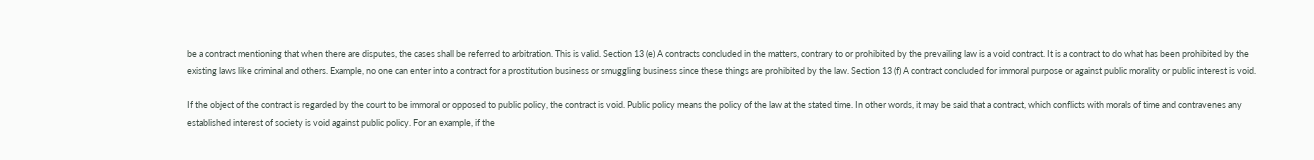be a contract mentioning that when there are disputes, the cases shall be referred to arbitration. This is valid. Section 13 (e) A contracts concluded in the matters, contrary to or prohibited by the prevailing law is a void contract. It is a contract to do what has been prohibited by the existing laws like criminal and others. Example, no one can enter into a contract for a prostitution business or smuggling business since these things are prohibited by the law. Section 13 (f) A contract concluded for immoral purpose or against public morality or public interest is void.

If the object of the contract is regarded by the court to be immoral or opposed to public policy, the contract is void. Public policy means the policy of the law at the stated time. In other words, it may be said that a contract, which conflicts with morals of time and contravenes any established interest of society is void against public policy. For an example, if the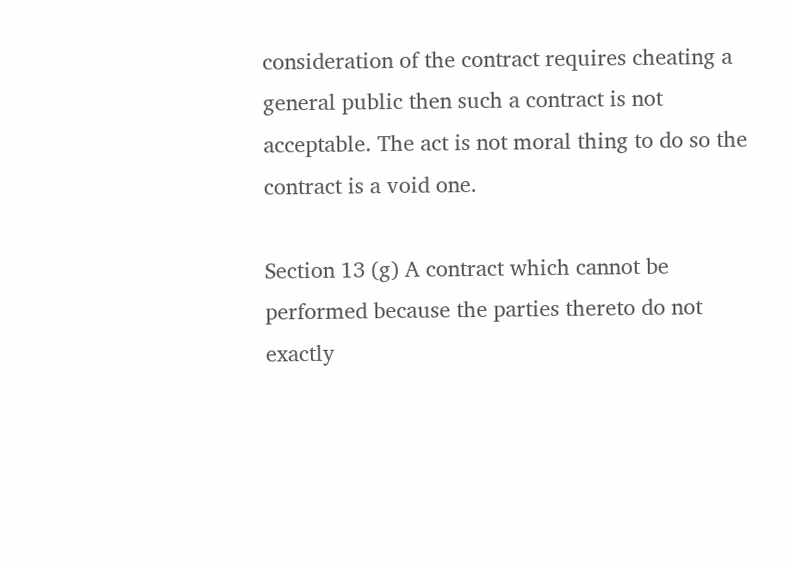consideration of the contract requires cheating a general public then such a contract is not acceptable. The act is not moral thing to do so the contract is a void one.

Section 13 (g) A contract which cannot be performed because the parties thereto do not exactly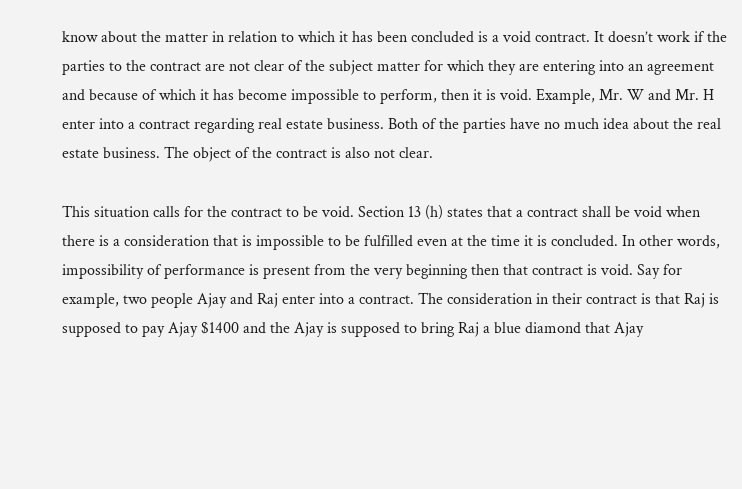know about the matter in relation to which it has been concluded is a void contract. It doesn’t work if the parties to the contract are not clear of the subject matter for which they are entering into an agreement and because of which it has become impossible to perform, then it is void. Example, Mr. W and Mr. H enter into a contract regarding real estate business. Both of the parties have no much idea about the real estate business. The object of the contract is also not clear.

This situation calls for the contract to be void. Section 13 (h) states that a contract shall be void when there is a consideration that is impossible to be fulfilled even at the time it is concluded. In other words, impossibility of performance is present from the very beginning then that contract is void. Say for example, two people Ajay and Raj enter into a contract. The consideration in their contract is that Raj is supposed to pay Ajay $1400 and the Ajay is supposed to bring Raj a blue diamond that Ajay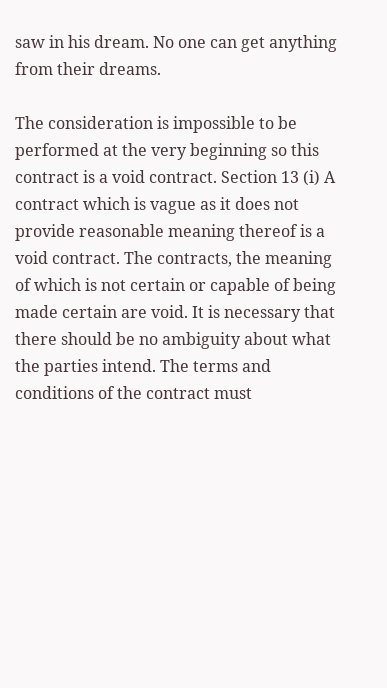saw in his dream. No one can get anything from their dreams.

The consideration is impossible to be performed at the very beginning so this contract is a void contract. Section 13 (i) A contract which is vague as it does not provide reasonable meaning thereof is a void contract. The contracts, the meaning of which is not certain or capable of being made certain are void. It is necessary that there should be no ambiguity about what the parties intend. The terms and conditions of the contract must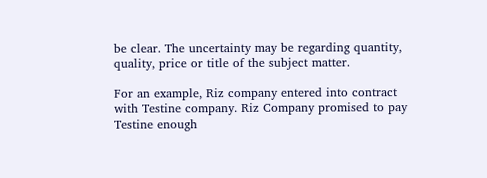be clear. The uncertainty may be regarding quantity, quality, price or title of the subject matter.

For an example, Riz company entered into contract with Testine company. Riz Company promised to pay Testine enough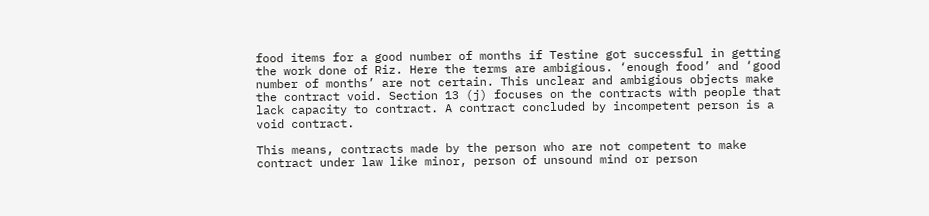food items for a good number of months if Testine got successful in getting the work done of Riz. Here the terms are ambigious. ‘enough food’ and ‘good number of months’ are not certain. This unclear and ambigious objects make the contract void. Section 13 (j) focuses on the contracts with people that lack capacity to contract. A contract concluded by incompetent person is a void contract.

This means, contracts made by the person who are not competent to make contract under law like minor, person of unsound mind or person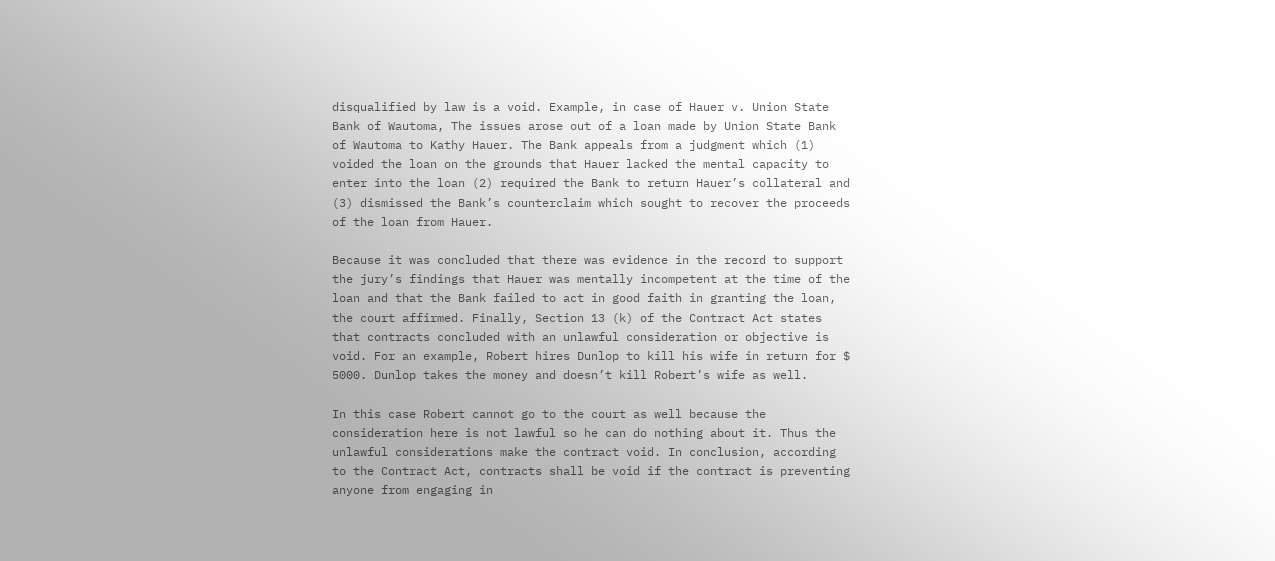disqualified by law is a void. Example, in case of Hauer v. Union State Bank of Wautoma, The issues arose out of a loan made by Union State Bank of Wautoma to Kathy Hauer. The Bank appeals from a judgment which (1) voided the loan on the grounds that Hauer lacked the mental capacity to enter into the loan (2) required the Bank to return Hauer’s collateral and (3) dismissed the Bank’s counterclaim which sought to recover the proceeds of the loan from Hauer.

Because it was concluded that there was evidence in the record to support the jury’s findings that Hauer was mentally incompetent at the time of the loan and that the Bank failed to act in good faith in granting the loan, the court affirmed. Finally, Section 13 (k) of the Contract Act states that contracts concluded with an unlawful consideration or objective is void. For an example, Robert hires Dunlop to kill his wife in return for $ 5000. Dunlop takes the money and doesn’t kill Robert’s wife as well.

In this case Robert cannot go to the court as well because the consideration here is not lawful so he can do nothing about it. Thus the unlawful considerations make the contract void. In conclusion, according to the Contract Act, contracts shall be void if the contract is preventing anyone from engaging in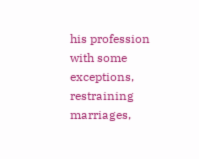his profession with some exceptions, restraining marriages,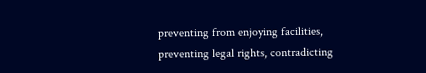preventing from enjoying facilities, preventing legal rights, contradicting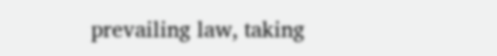prevailing law, taking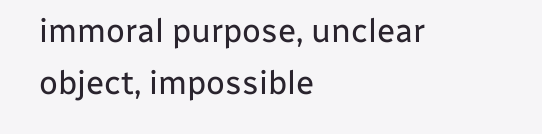immoral purpose, unclear object, impossible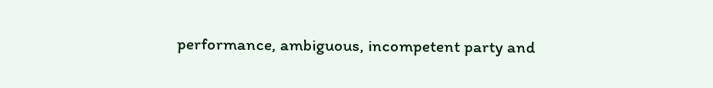performance, ambiguous, incompetent party and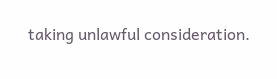taking unlawful consideration.